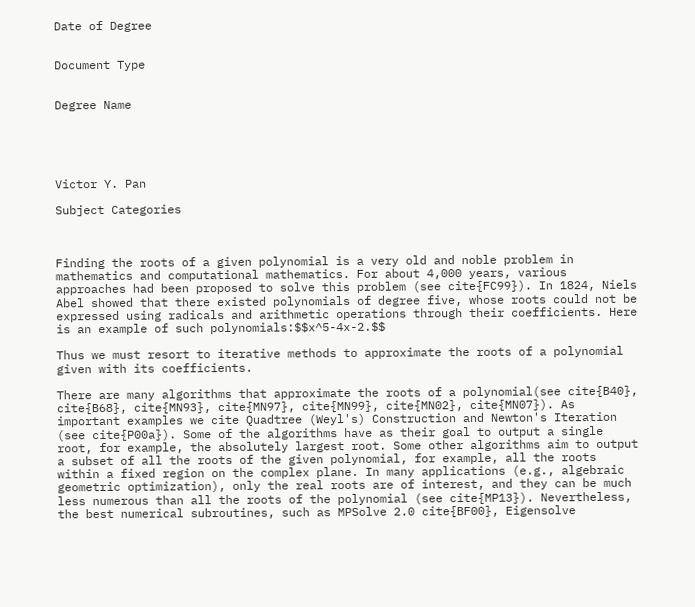Date of Degree


Document Type


Degree Name





Victor Y. Pan

Subject Categories



Finding the roots of a given polynomial is a very old and noble problem in mathematics and computational mathematics. For about 4,000 years, various approaches had been proposed to solve this problem (see cite{FC99}). In 1824, Niels Abel showed that there existed polynomials of degree five, whose roots could not be expressed using radicals and arithmetic operations through their coefficients. Here is an example of such polynomials:$$x^5-4x-2.$$

Thus we must resort to iterative methods to approximate the roots of a polynomial given with its coefficients.

There are many algorithms that approximate the roots of a polynomial(see cite{B40}, cite{B68}, cite{MN93}, cite{MN97}, cite{MN99}, cite{MN02}, cite{MN07}). As important examples we cite Quadtree (Weyl's) Construction and Newton's Iteration (see cite{P00a}). Some of the algorithms have as their goal to output a single root, for example, the absolutely largest root. Some other algorithms aim to output a subset of all the roots of the given polynomial, for example, all the roots within a fixed region on the complex plane. In many applications (e.g., algebraic geometric optimization), only the real roots are of interest, and they can be much less numerous than all the roots of the polynomial (see cite{MP13}). Nevertheless, the best numerical subroutines, such as MPSolve 2.0 cite{BF00}, Eigensolve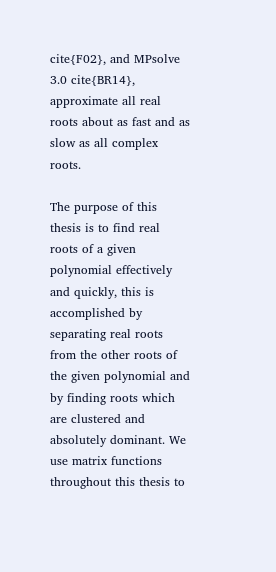cite{F02}, and MPsolve 3.0 cite{BR14}, approximate all real roots about as fast and as slow as all complex roots.

The purpose of this thesis is to find real roots of a given polynomial effectively and quickly, this is accomplished by separating real roots from the other roots of the given polynomial and by finding roots which are clustered and absolutely dominant. We use matrix functions throughout this thesis to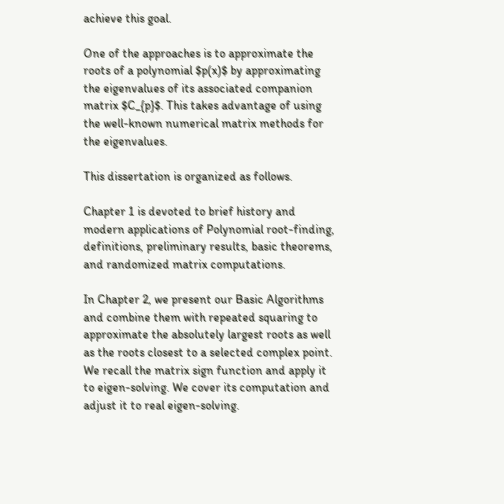achieve this goal.

One of the approaches is to approximate the roots of a polynomial $p(x)$ by approximating the eigenvalues of its associated companion matrix $C_{p}$. This takes advantage of using the well-known numerical matrix methods for the eigenvalues.

This dissertation is organized as follows.

Chapter 1 is devoted to brief history and modern applications of Polynomial root-finding, definitions, preliminary results, basic theorems, and randomized matrix computations.

In Chapter 2, we present our Basic Algorithms and combine them with repeated squaring to approximate the absolutely largest roots as well as the roots closest to a selected complex point. We recall the matrix sign function and apply it to eigen-solving. We cover its computation and adjust it to real eigen-solving.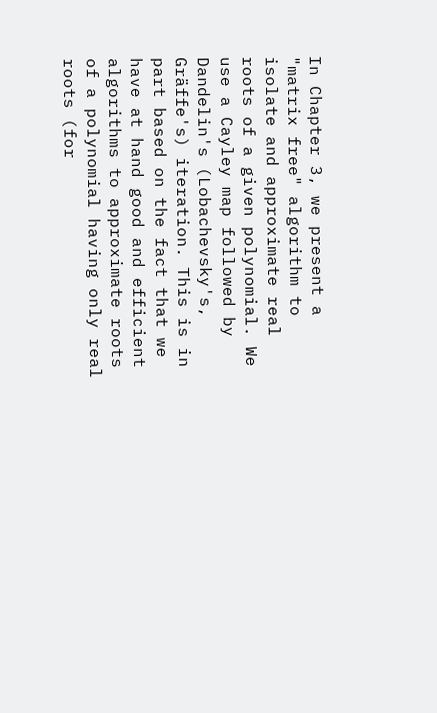In Chapter 3, we present a "matrix free" algorithm to isolate and approximate real roots of a given polynomial. We use a Cayley map followed by Dandelin's (Lobachevsky's, Gräffe's) iteration. This is in part based on the fact that we have at hand good and efficient algorithms to approximate roots of a polynomial having only real roots (for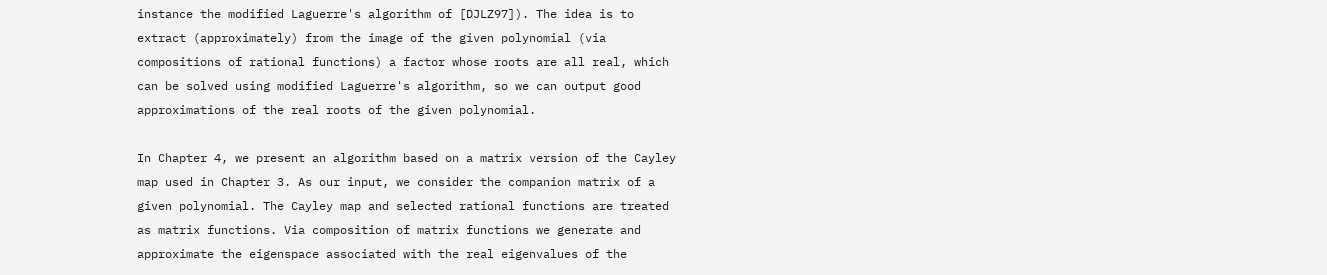instance the modified Laguerre's algorithm of [DJLZ97]). The idea is to extract (approximately) from the image of the given polynomial (via compositions of rational functions) a factor whose roots are all real, which can be solved using modified Laguerre's algorithm, so we can output good approximations of the real roots of the given polynomial.

In Chapter 4, we present an algorithm based on a matrix version of the Cayley map used in Chapter 3. As our input, we consider the companion matrix of a given polynomial. The Cayley map and selected rational functions are treated as matrix functions. Via composition of matrix functions we generate and approximate the eigenspace associated with the real eigenvalues of the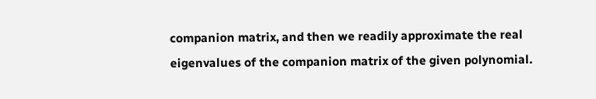companion matrix, and then we readily approximate the real eigenvalues of the companion matrix of the given polynomial.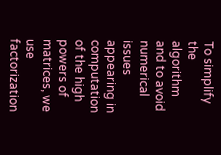To simplify the algorithm and to avoid numerical issues appearing in computation of the high powers of matrices, we use factorization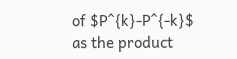of $P^{k}-P^{-k}$ as the product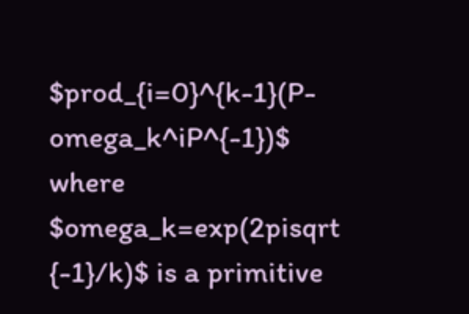$prod_{i=0}^{k-1}(P-omega_k^iP^{-1})$ where $omega_k=exp(2pisqrt {-1}/k)$ is a primitive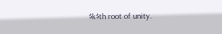$k$th root of unity.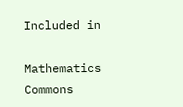Included in

Mathematics Commons